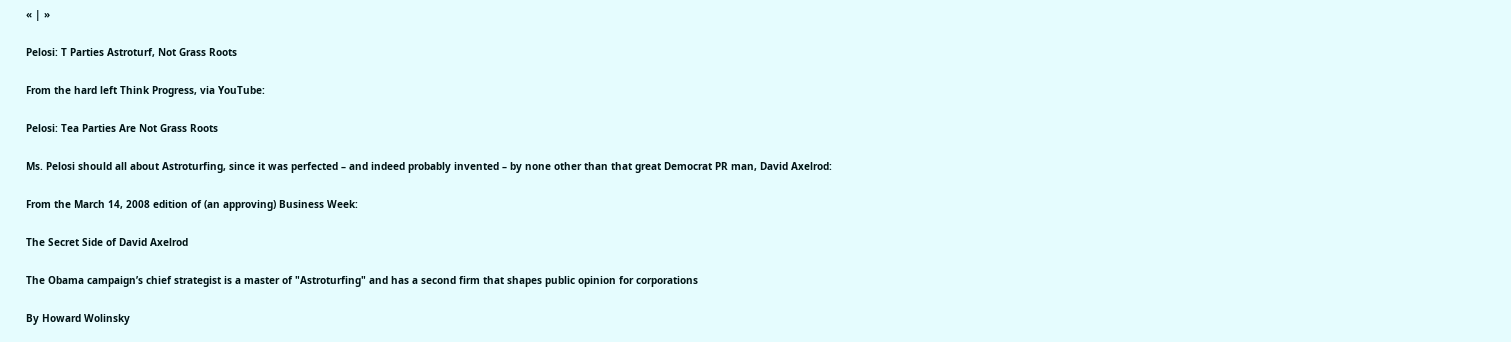« | »

Pelosi: T Parties Astroturf, Not Grass Roots

From the hard left Think Progress, via YouTube:

Pelosi: Tea Parties Are Not Grass Roots

Ms. Pelosi should all about Astroturfing, since it was perfected – and indeed probably invented – by none other than that great Democrat PR man, David Axelrod:

From the March 14, 2008 edition of (an approving) Business Week:

The Secret Side of David Axelrod

The Obama campaign’s chief strategist is a master of "Astroturfing" and has a second firm that shapes public opinion for corporations

By Howard Wolinsky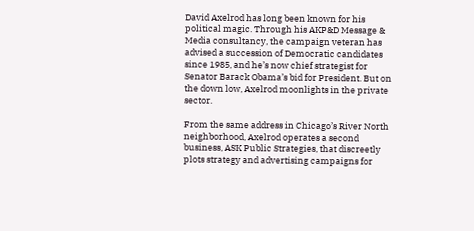David Axelrod has long been known for his political magic. Through his AKP&D Message & Media consultancy, the campaign veteran has advised a succession of Democratic candidates since 1985, and he’s now chief strategist for Senator Barack Obama’s bid for President. But on the down low, Axelrod moonlights in the private sector.

From the same address in Chicago’s River North neighborhood, Axelrod operates a second business, ASK Public Strategies, that discreetly plots strategy and advertising campaigns for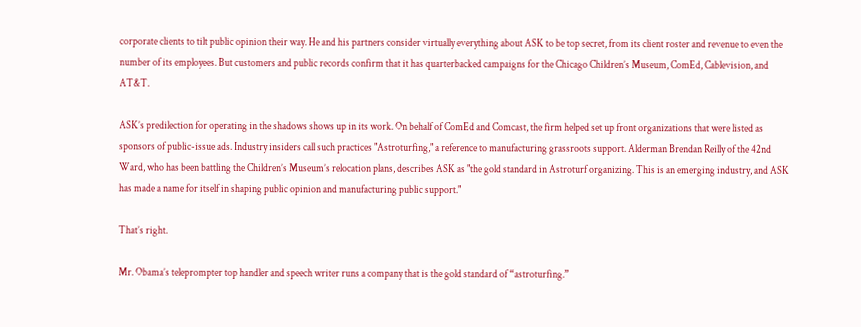corporate clients to tilt public opinion their way. He and his partners consider virtually everything about ASK to be top secret, from its client roster and revenue to even the number of its employees. But customers and public records confirm that it has quarterbacked campaigns for the Chicago Children’s Museum, ComEd, Cablevision, and AT&T.

ASK’s predilection for operating in the shadows shows up in its work. On behalf of ComEd and Comcast, the firm helped set up front organizations that were listed as sponsors of public-issue ads. Industry insiders call such practices "Astroturfing," a reference to manufacturing grassroots support. Alderman Brendan Reilly of the 42nd Ward, who has been battling the Children’s Museum’s relocation plans, describes ASK as "the gold standard in Astroturf organizing. This is an emerging industry, and ASK has made a name for itself in shaping public opinion and manufacturing public support."

That’s right.

Mr. Obama’s teleprompter top handler and speech writer runs a company that is the gold standard of “astroturfing.”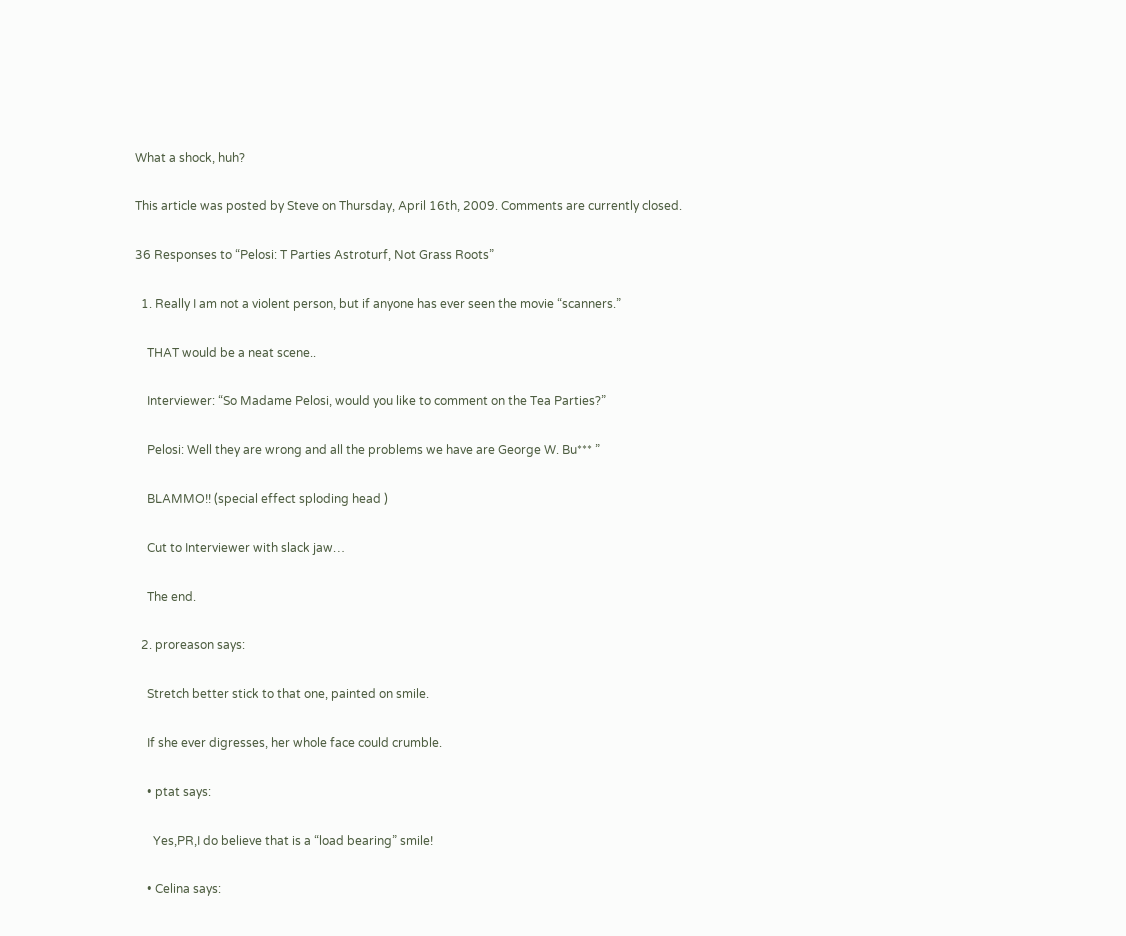What a shock, huh?

This article was posted by Steve on Thursday, April 16th, 2009. Comments are currently closed.

36 Responses to “Pelosi: T Parties Astroturf, Not Grass Roots”

  1. Really I am not a violent person, but if anyone has ever seen the movie “scanners.”

    THAT would be a neat scene..

    Interviewer: “So Madame Pelosi, would you like to comment on the Tea Parties?”

    Pelosi: Well they are wrong and all the problems we have are George W. Bu*** ”

    BLAMMO!! (special effect sploding head )

    Cut to Interviewer with slack jaw…

    The end.

  2. proreason says:

    Stretch better stick to that one, painted on smile.

    If she ever digresses, her whole face could crumble.

    • ptat says:

      Yes,PR,I do believe that is a “load bearing” smile!

    • Celina says: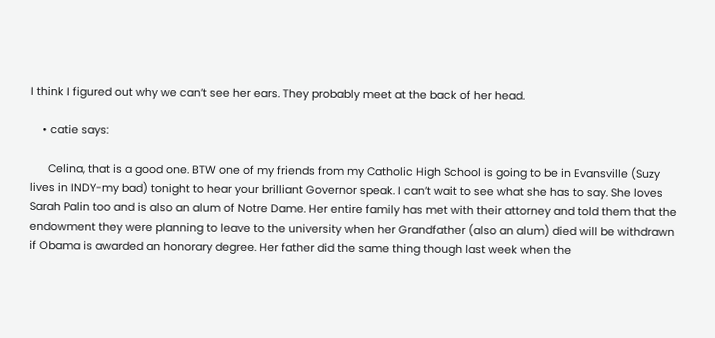I think I figured out why we can’t see her ears. They probably meet at the back of her head.

    • catie says:

      Celina, that is a good one. BTW one of my friends from my Catholic High School is going to be in Evansville (Suzy lives in INDY-my bad) tonight to hear your brilliant Governor speak. I can’t wait to see what she has to say. She loves Sarah Palin too and is also an alum of Notre Dame. Her entire family has met with their attorney and told them that the endowment they were planning to leave to the university when her Grandfather (also an alum) died will be withdrawn if Obama is awarded an honorary degree. Her father did the same thing though last week when the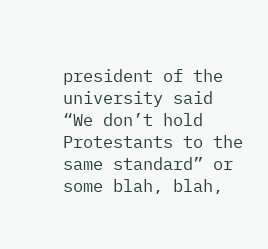president of the university said “We don’t hold Protestants to the same standard” or some blah, blah,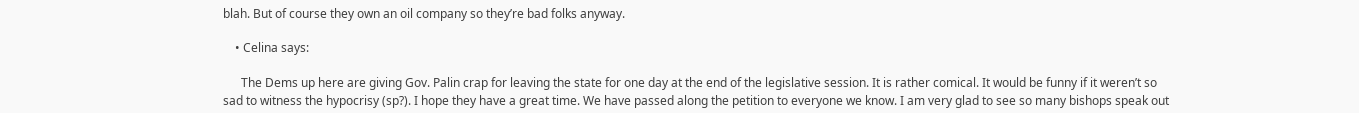blah. But of course they own an oil company so they’re bad folks anyway.

    • Celina says:

      The Dems up here are giving Gov. Palin crap for leaving the state for one day at the end of the legislative session. It is rather comical. It would be funny if it weren’t so sad to witness the hypocrisy (sp?). I hope they have a great time. We have passed along the petition to everyone we know. I am very glad to see so many bishops speak out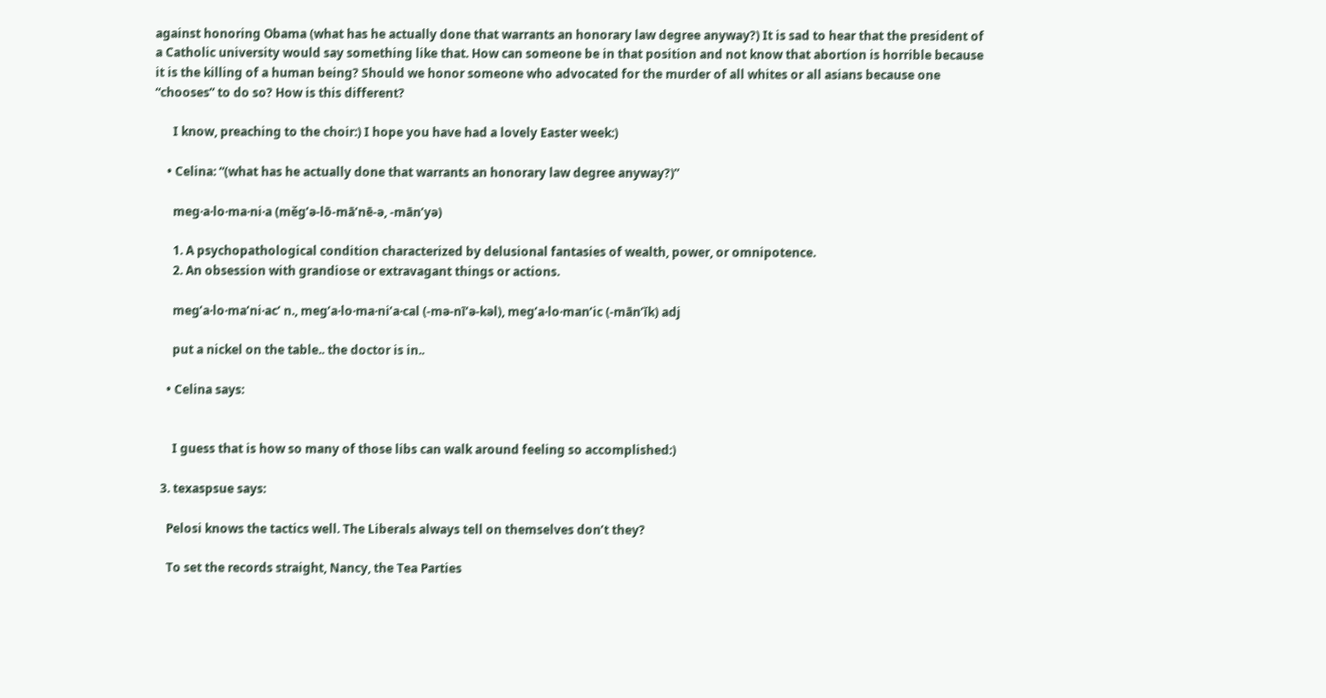against honoring Obama (what has he actually done that warrants an honorary law degree anyway?) It is sad to hear that the president of a Catholic university would say something like that. How can someone be in that position and not know that abortion is horrible because it is the killing of a human being? Should we honor someone who advocated for the murder of all whites or all asians because one “chooses” to do so? How is this different?

      I know, preaching to the choir:) I hope you have had a lovely Easter week:)

    • Celina: “(what has he actually done that warrants an honorary law degree anyway?)”

      meg·a·lo·ma·ni·a (měg’ə-lō-mā’nē-ə, -mān’yə)

      1. A psychopathological condition characterized by delusional fantasies of wealth, power, or omnipotence.
      2. An obsession with grandiose or extravagant things or actions.

      meg’a·lo·ma’ni·ac’ n., meg’a·lo·ma·ni’a·cal (-mə-nī’ə-kəl), meg’a·lo·man’ic (-mān’ĭk) adj

      put a nickel on the table.. the doctor is in..

    • Celina says:


      I guess that is how so many of those libs can walk around feeling so accomplished:)

  3. texaspsue says:

    Pelosi knows the tactics well. The Liberals always tell on themselves don’t they?

    To set the records straight, Nancy, the Tea Parties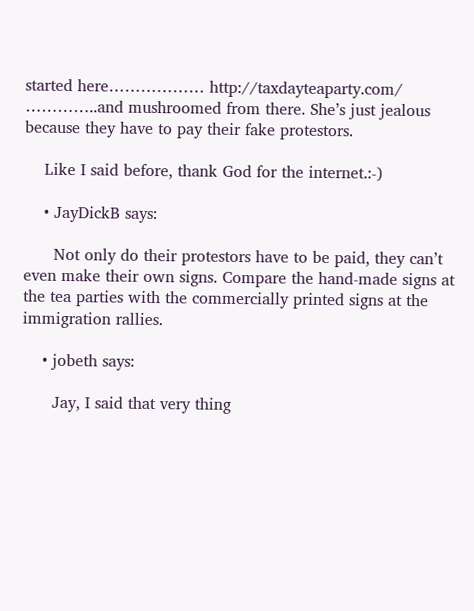started here……………… http://taxdayteaparty.com/ …………..and mushroomed from there. She’s just jealous because they have to pay their fake protestors.

    Like I said before, thank God for the internet.:-)

    • JayDickB says:

      Not only do their protestors have to be paid, they can’t even make their own signs. Compare the hand-made signs at the tea parties with the commercially printed signs at the immigration rallies.

    • jobeth says:

      Jay, I said that very thing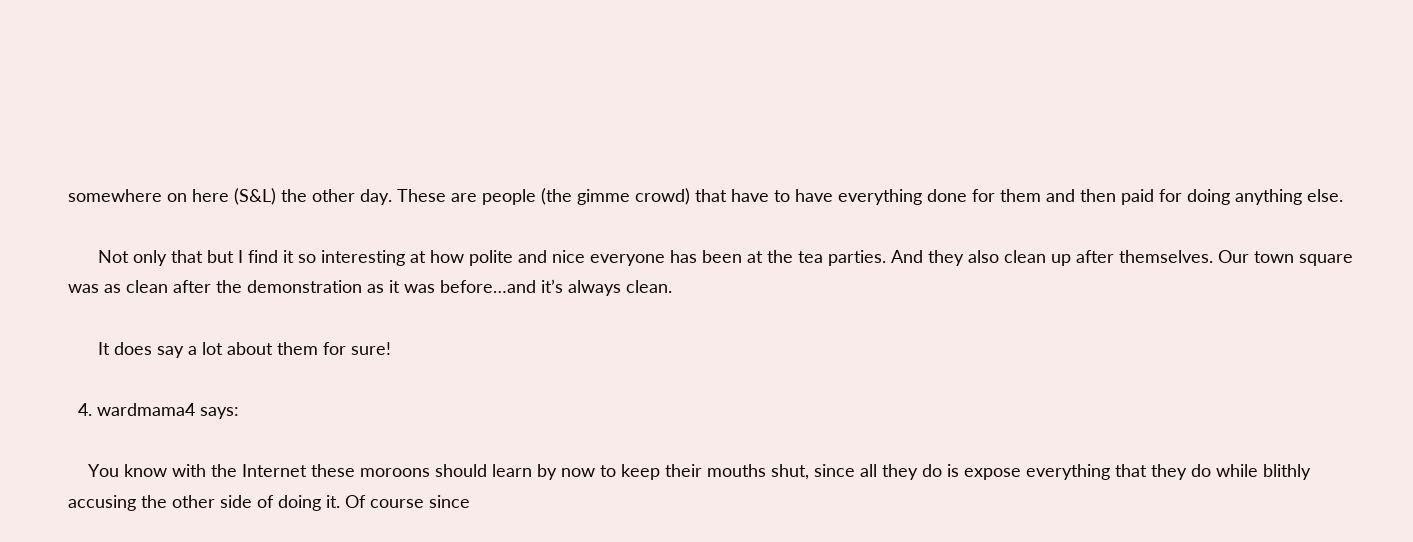somewhere on here (S&L) the other day. These are people (the gimme crowd) that have to have everything done for them and then paid for doing anything else.

      Not only that but I find it so interesting at how polite and nice everyone has been at the tea parties. And they also clean up after themselves. Our town square was as clean after the demonstration as it was before…and it’s always clean.

      It does say a lot about them for sure!

  4. wardmama4 says:

    You know with the Internet these moroons should learn by now to keep their mouths shut, since all they do is expose everything that they do while blithly accusing the other side of doing it. Of course since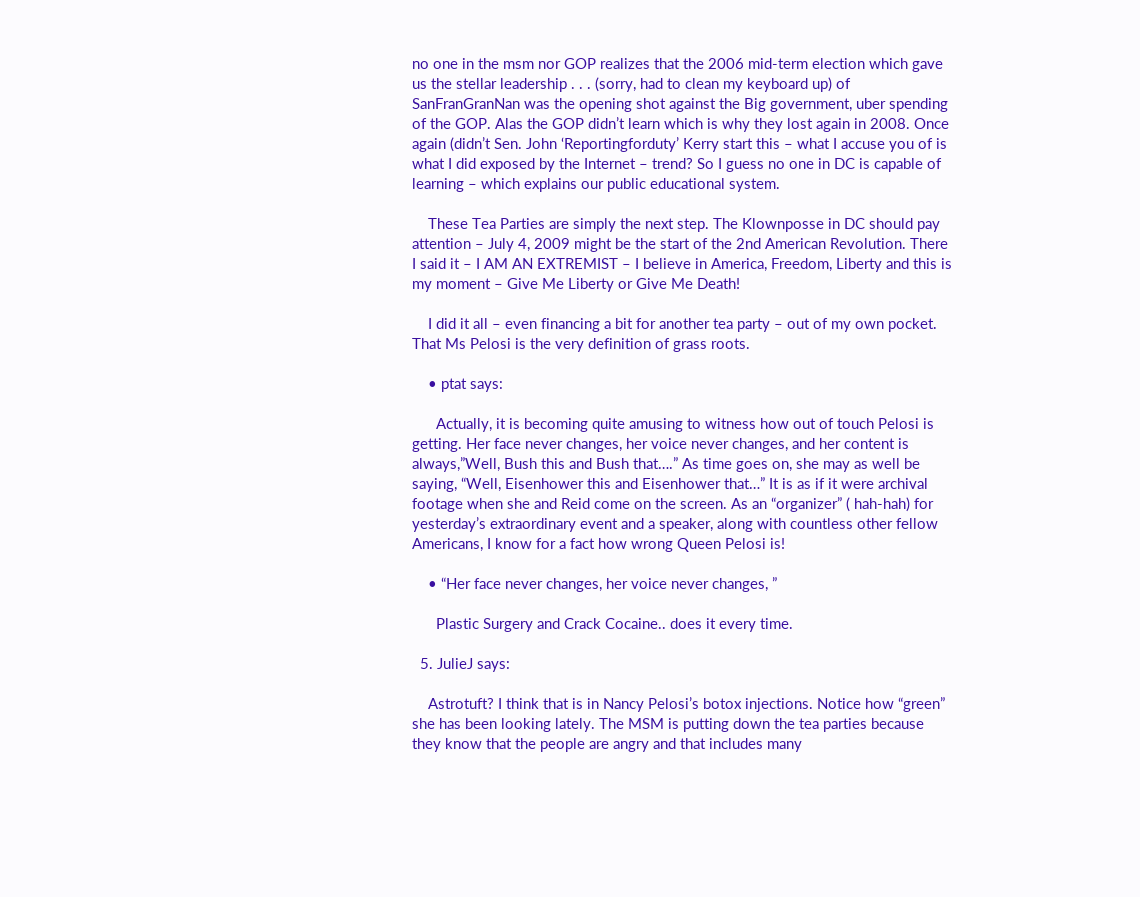no one in the msm nor GOP realizes that the 2006 mid-term election which gave us the stellar leadership . . . (sorry, had to clean my keyboard up) of SanFranGranNan was the opening shot against the Big government, uber spending of the GOP. Alas the GOP didn’t learn which is why they lost again in 2008. Once again (didn’t Sen. John ‘Reportingforduty’ Kerry start this – what I accuse you of is what I did exposed by the Internet – trend? So I guess no one in DC is capable of learning – which explains our public educational system.

    These Tea Parties are simply the next step. The Klownposse in DC should pay attention – July 4, 2009 might be the start of the 2nd American Revolution. There I said it – I AM AN EXTREMIST – I believe in America, Freedom, Liberty and this is my moment – Give Me Liberty or Give Me Death!

    I did it all – even financing a bit for another tea party – out of my own pocket. That Ms Pelosi is the very definition of grass roots.

    • ptat says:

      Actually, it is becoming quite amusing to witness how out of touch Pelosi is getting. Her face never changes, her voice never changes, and her content is always,”Well, Bush this and Bush that….” As time goes on, she may as well be saying, “Well, Eisenhower this and Eisenhower that…” It is as if it were archival footage when she and Reid come on the screen. As an “organizer” ( hah-hah) for yesterday’s extraordinary event and a speaker, along with countless other fellow Americans, I know for a fact how wrong Queen Pelosi is!

    • “Her face never changes, her voice never changes, ”

      Plastic Surgery and Crack Cocaine.. does it every time.

  5. JulieJ says:

    Astrotuft? I think that is in Nancy Pelosi’s botox injections. Notice how “green” she has been looking lately. The MSM is putting down the tea parties because they know that the people are angry and that includes many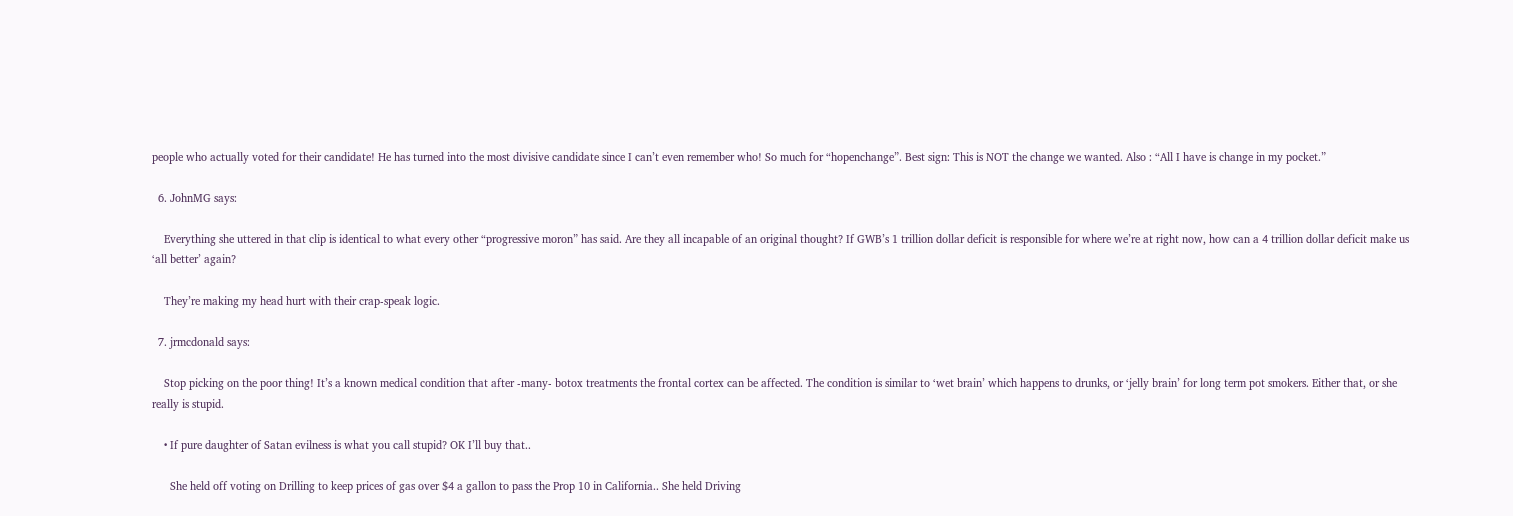people who actually voted for their candidate! He has turned into the most divisive candidate since I can’t even remember who! So much for “hopenchange”. Best sign: This is NOT the change we wanted. Also : “All I have is change in my pocket.”

  6. JohnMG says:

    Everything she uttered in that clip is identical to what every other “progressive moron” has said. Are they all incapable of an original thought? If GWB’s 1 trillion dollar deficit is responsible for where we’re at right now, how can a 4 trillion dollar deficit make us ‘all better’ again?

    They’re making my head hurt with their crap-speak logic.

  7. jrmcdonald says:

    Stop picking on the poor thing! It’s a known medical condition that after -many- botox treatments the frontal cortex can be affected. The condition is similar to ‘wet brain’ which happens to drunks, or ‘jelly brain’ for long term pot smokers. Either that, or she really is stupid.

    • If pure daughter of Satan evilness is what you call stupid? OK I’ll buy that..

      She held off voting on Drilling to keep prices of gas over $4 a gallon to pass the Prop 10 in California.. She held Driving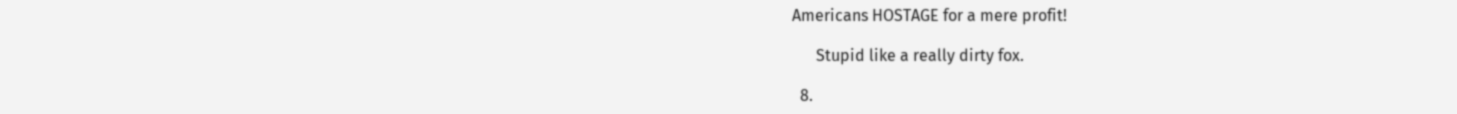Americans HOSTAGE for a mere profit!

      Stupid like a really dirty fox.

  8.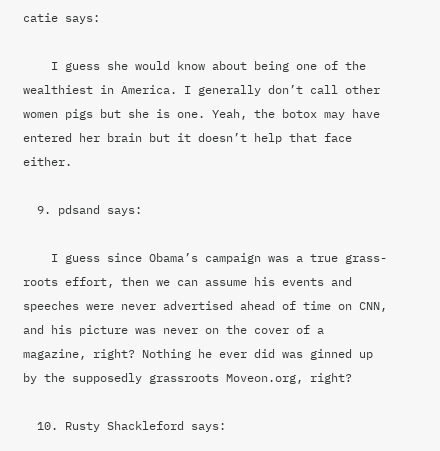catie says:

    I guess she would know about being one of the wealthiest in America. I generally don’t call other women pigs but she is one. Yeah, the botox may have entered her brain but it doesn’t help that face either.

  9. pdsand says:

    I guess since Obama’s campaign was a true grass-roots effort, then we can assume his events and speeches were never advertised ahead of time on CNN, and his picture was never on the cover of a magazine, right? Nothing he ever did was ginned up by the supposedly grassroots Moveon.org, right?

  10. Rusty Shackleford says: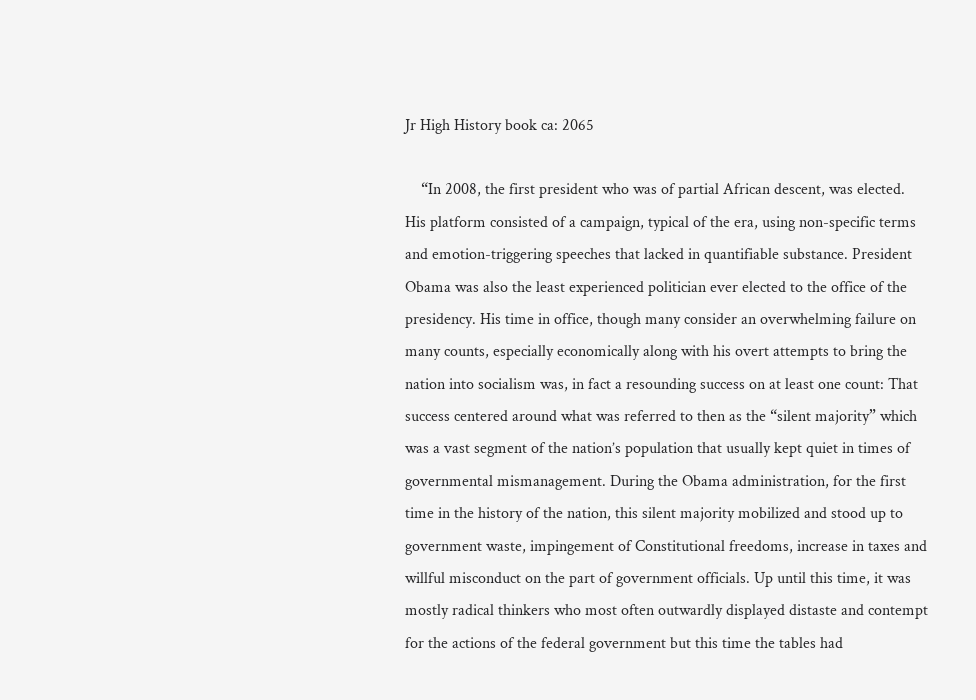Jr High History book ca: 2065

    “In 2008, the first president who was of partial African descent, was elected. His platform consisted of a campaign, typical of the era, using non-specific terms and emotion-triggering speeches that lacked in quantifiable substance. President Obama was also the least experienced politician ever elected to the office of the presidency. His time in office, though many consider an overwhelming failure on many counts, especially economically along with his overt attempts to bring the nation into socialism was, in fact a resounding success on at least one count: That success centered around what was referred to then as the “silent majority” which was a vast segment of the nation’s population that usually kept quiet in times of governmental mismanagement. During the Obama administration, for the first time in the history of the nation, this silent majority mobilized and stood up to government waste, impingement of Constitutional freedoms, increase in taxes and willful misconduct on the part of government officials. Up until this time, it was mostly radical thinkers who most often outwardly displayed distaste and contempt for the actions of the federal government but this time the tables had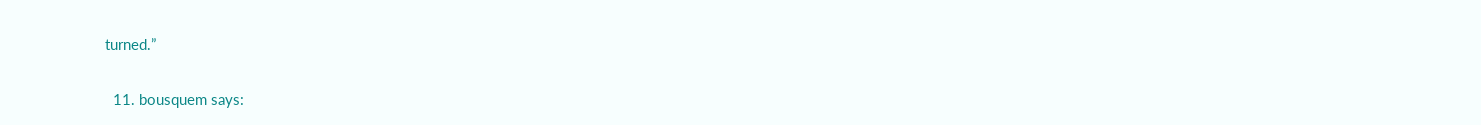turned.”

  11. bousquem says: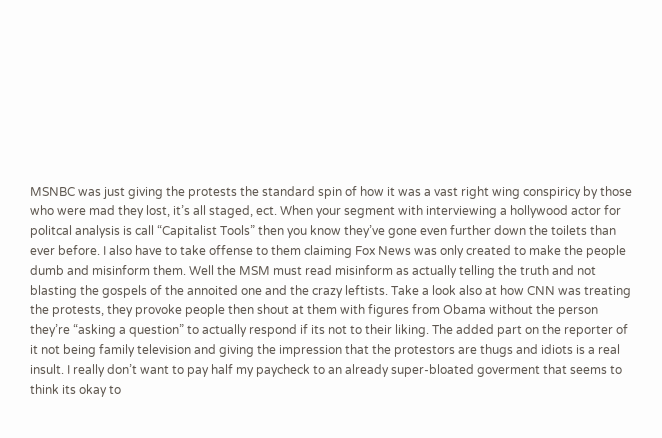MSNBC was just giving the protests the standard spin of how it was a vast right wing conspiricy by those who were mad they lost, it’s all staged, ect. When your segment with interviewing a hollywood actor for politcal analysis is call “Capitalist Tools” then you know they’ve gone even further down the toilets than ever before. I also have to take offense to them claiming Fox News was only created to make the people dumb and misinform them. Well the MSM must read misinform as actually telling the truth and not blasting the gospels of the annoited one and the crazy leftists. Take a look also at how CNN was treating the protests, they provoke people then shout at them with figures from Obama without the person they’re “asking a question” to actually respond if its not to their liking. The added part on the reporter of it not being family television and giving the impression that the protestors are thugs and idiots is a real insult. I really don’t want to pay half my paycheck to an already super-bloated goverment that seems to think its okay to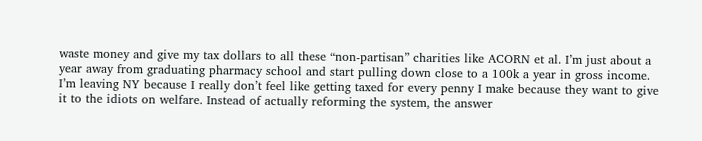waste money and give my tax dollars to all these “non-partisan” charities like ACORN et al. I’m just about a year away from graduating pharmacy school and start pulling down close to a 100k a year in gross income. I’m leaving NY because I really don’t feel like getting taxed for every penny I make because they want to give it to the idiots on welfare. Instead of actually reforming the system, the answer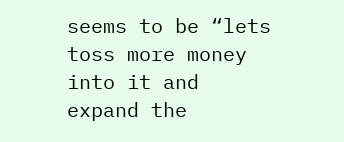seems to be “lets toss more money into it and expand the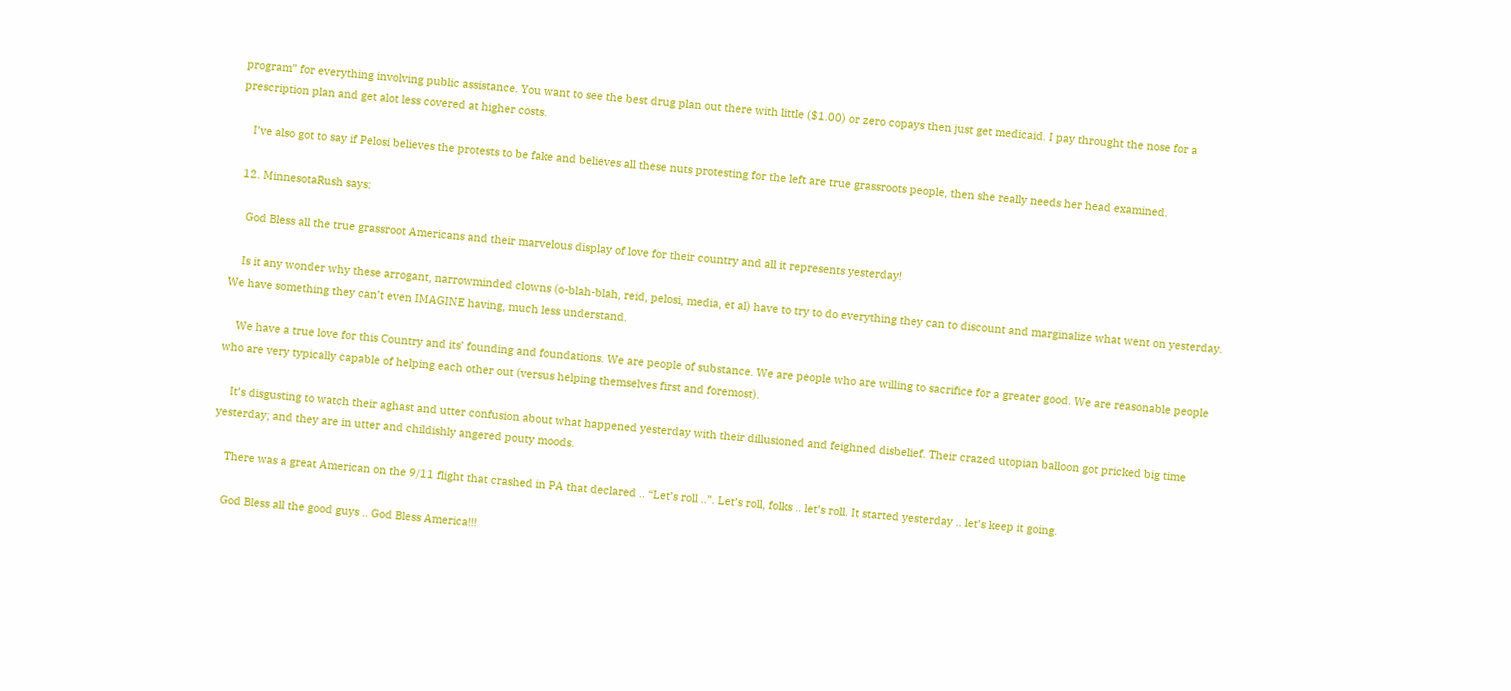program” for everything involving public assistance. You want to see the best drug plan out there with little ($1.00) or zero copays then just get medicaid. I pay throught the nose for a prescription plan and get alot less covered at higher costs.

    I’ve also got to say if Pelosi believes the protests to be fake and believes all these nuts protesting for the left are true grassroots people, then she really needs her head examined.

  12. MinnesotaRush says:

    God Bless all the true grassroot Americans and their marvelous display of love for their country and all it represents yesterday!

    Is it any wonder why these arrogant, narrowminded clowns (o-blah-blah, reid, pelosi, media, et al) have to try to do everything they can to discount and marginalize what went on yesterday. We have something they can’t even IMAGINE having, much less understand.

    We have a true love for this Country and its’ founding and foundations. We are people of substance. We are people who are willing to sacrifice for a greater good. We are reasonable people who are very typically capable of helping each other out (versus helping themselves first and foremost).

    It’s disgusting to watch their aghast and utter confusion about what happened yesterday with their dillusioned and feighned disbelief. Their crazed utopian balloon got pricked big time yesterday; and they are in utter and childishly angered pouty moods.

    There was a great American on the 9/11 flight that crashed in PA that declared .. “Let’s roll ..”. Let’s roll, folks .. let’s roll. It started yesterday .. let’s keep it going.

    God Bless all the good guys .. God Bless America!!!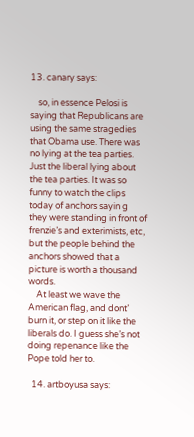13. canary says:

    so, in essence Pelosi is saying that Republicans are using the same stragedies that Obama use. There was no lying at the tea parties. Just the liberal lying about the tea parties. It was so funny to watch the clips today of anchors sayin g they were standing in front of frenzie’s and exterimists, etc, but the people behind the anchors showed that a picture is worth a thousand words.
    At least we wave the American flag, and dont’ burn it, or step on it like the liberals do. I guess she’s not doing repenance like the Pope told her to.

  14. artboyusa says: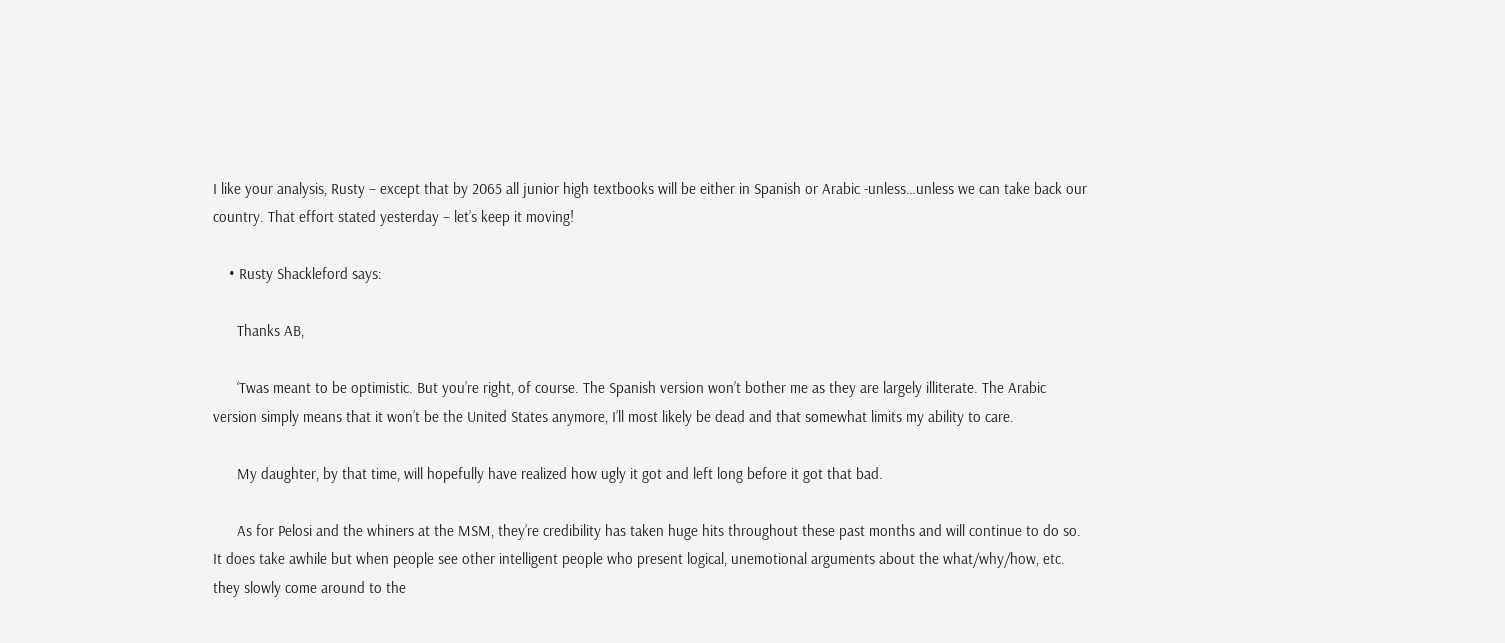I like your analysis, Rusty – except that by 2065 all junior high textbooks will be either in Spanish or Arabic -unless…unless we can take back our country. That effort stated yesterday – let’s keep it moving!

    • Rusty Shackleford says:

      Thanks AB,

      ‘Twas meant to be optimistic. But you’re right, of course. The Spanish version won’t bother me as they are largely illiterate. The Arabic version simply means that it won’t be the United States anymore, I’ll most likely be dead and that somewhat limits my ability to care.

      My daughter, by that time, will hopefully have realized how ugly it got and left long before it got that bad.

      As for Pelosi and the whiners at the MSM, they’re credibility has taken huge hits throughout these past months and will continue to do so. It does take awhile but when people see other intelligent people who present logical, unemotional arguments about the what/why/how, etc. they slowly come around to the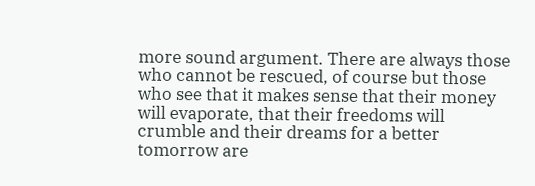more sound argument. There are always those who cannot be rescued, of course but those who see that it makes sense that their money will evaporate, that their freedoms will crumble and their dreams for a better tomorrow are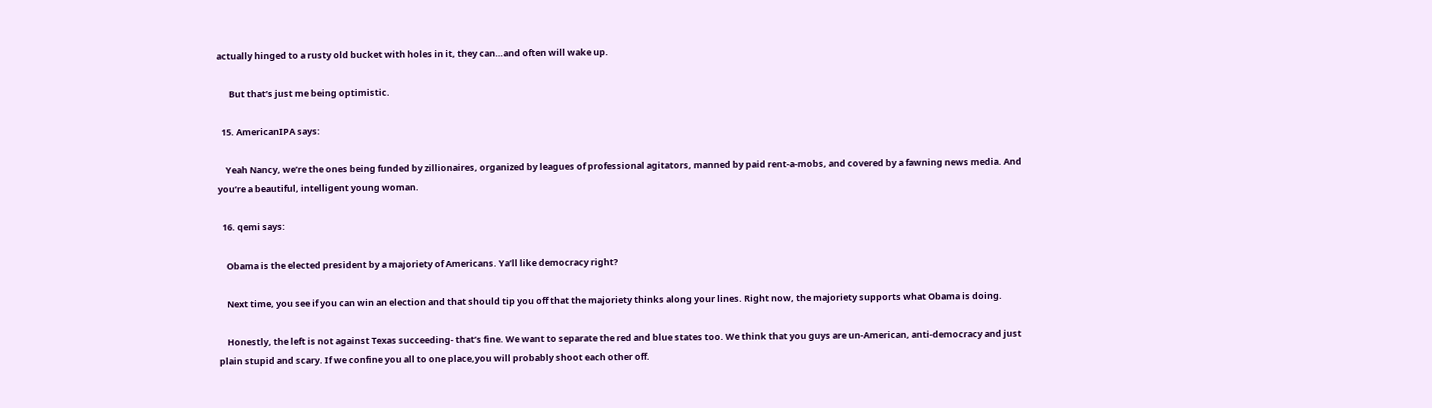actually hinged to a rusty old bucket with holes in it, they can…and often will wake up.

      But that’s just me being optimistic.

  15. AmericanIPA says:

    Yeah Nancy, we’re the ones being funded by zillionaires, organized by leagues of professional agitators, manned by paid rent-a-mobs, and covered by a fawning news media. And you’re a beautiful, intelligent young woman.

  16. qemi says:

    Obama is the elected president by a majoriety of Americans. Ya’ll like democracy right?

    Next time, you see if you can win an election and that should tip you off that the majoriety thinks along your lines. Right now, the majoriety supports what Obama is doing.

    Honestly, the left is not against Texas succeeding- that’s fine. We want to separate the red and blue states too. We think that you guys are un-American, anti-democracy and just plain stupid and scary. If we confine you all to one place,you will probably shoot each other off.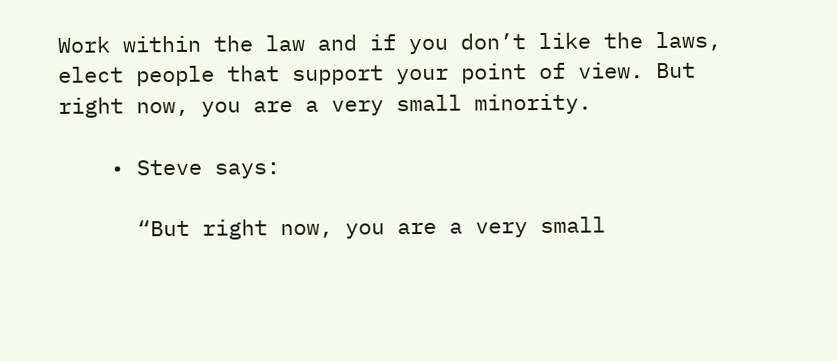Work within the law and if you don’t like the laws, elect people that support your point of view. But right now, you are a very small minority.

    • Steve says:

      “But right now, you are a very small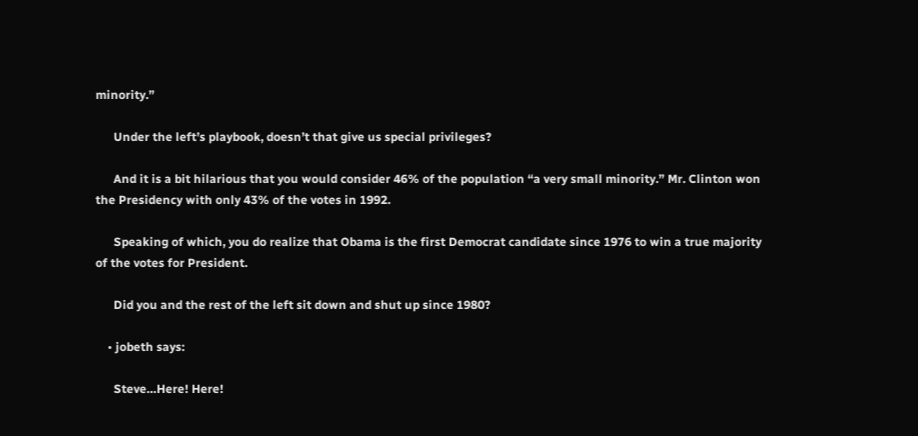minority.”

      Under the left’s playbook, doesn’t that give us special privileges?

      And it is a bit hilarious that you would consider 46% of the population “a very small minority.” Mr. Clinton won the Presidency with only 43% of the votes in 1992.

      Speaking of which, you do realize that Obama is the first Democrat candidate since 1976 to win a true majority of the votes for President.

      Did you and the rest of the left sit down and shut up since 1980?

    • jobeth says:

      Steve…Here! Here!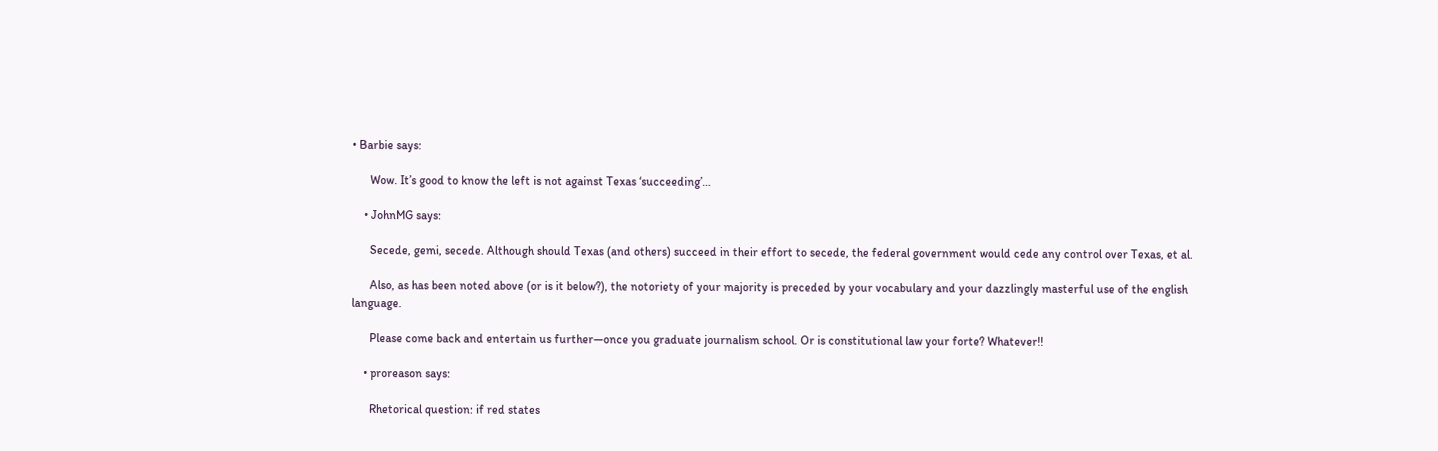• Barbie says:

      Wow. It’s good to know the left is not against Texas ‘succeeding’…

    • JohnMG says:

      Secede, gemi, secede. Although should Texas (and others) succeed in their effort to secede, the federal government would cede any control over Texas, et al.

      Also, as has been noted above (or is it below?), the notoriety of your majority is preceded by your vocabulary and your dazzlingly masterful use of the english language.

      Please come back and entertain us further—once you graduate journalism school. Or is constitutional law your forte? Whatever!!

    • proreason says:

      Rhetorical question: if red states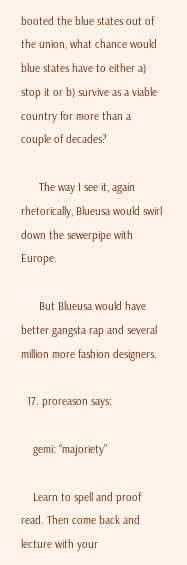booted the blue states out of the union, what chance would blue states have to either a) stop it or b) survive as a viable country for more than a couple of decades?

      The way I see it, again rhetorically, Blueusa would swirl down the sewerpipe with Europe.

      But Blueusa would have better gangsta rap and several million more fashion designers.

  17. proreason says:

    gemi: “majoriety”

    Learn to spell and proof read. Then come back and lecture with your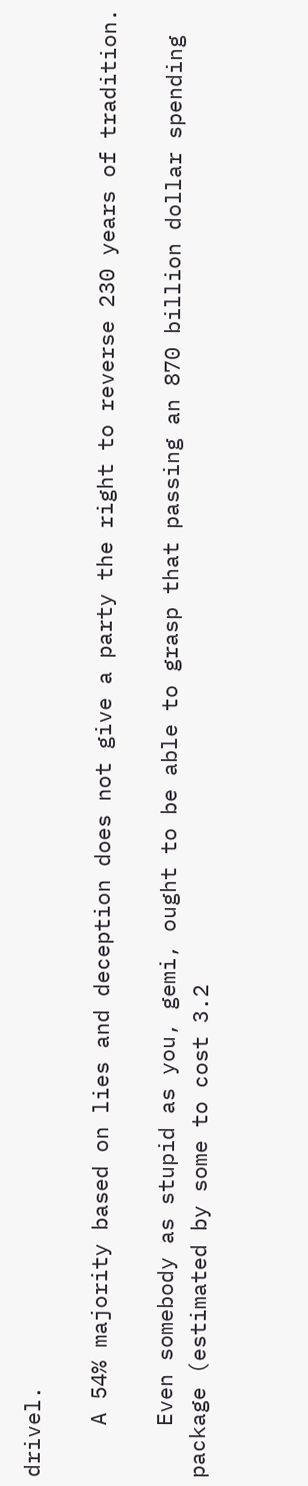drivel.

    A 54% majority based on lies and deception does not give a party the right to reverse 230 years of tradition.

    Even somebody as stupid as you, gemi, ought to be able to grasp that passing an 870 billion dollar spending package (estimated by some to cost 3.2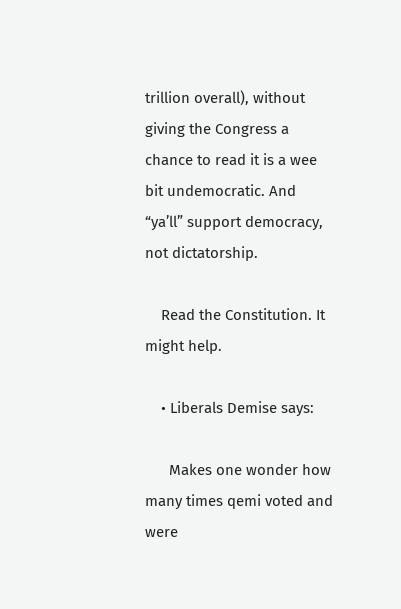trillion overall), without giving the Congress a chance to read it is a wee bit undemocratic. And “ya’ll” support democracy, not dictatorship.

    Read the Constitution. It might help.

    • Liberals Demise says:

      Makes one wonder how many times qemi voted and were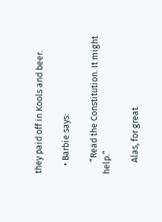they paid off in Kools and beer.

    • Barbie says:

      “Read the Constitution. It might help.”

      Alas, for great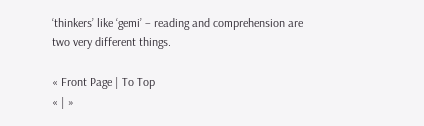‘thinkers’ like ‘gemi’ – reading and comprehension are two very different things.

« Front Page | To Top
« | »